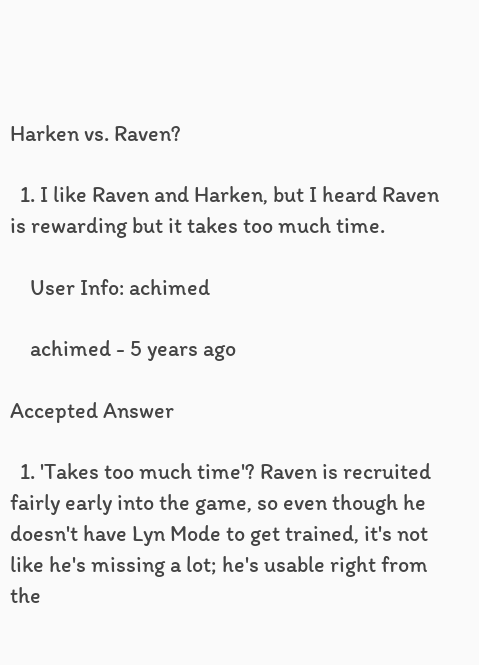Harken vs. Raven?

  1. I like Raven and Harken, but I heard Raven is rewarding but it takes too much time.

    User Info: achimed

    achimed - 5 years ago

Accepted Answer

  1. 'Takes too much time'? Raven is recruited fairly early into the game, so even though he doesn't have Lyn Mode to get trained, it's not like he's missing a lot; he's usable right from the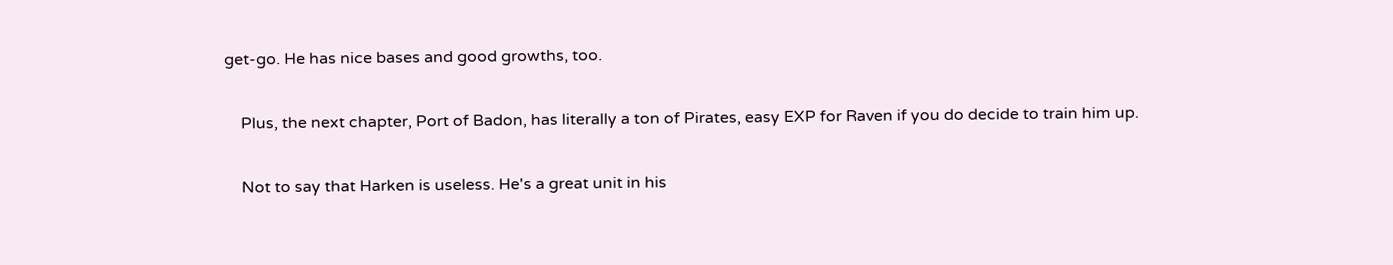get-go. He has nice bases and good growths, too.

    Plus, the next chapter, Port of Badon, has literally a ton of Pirates, easy EXP for Raven if you do decide to train him up.

    Not to say that Harken is useless. He's a great unit in his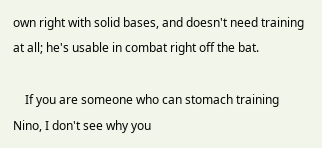own right with solid bases, and doesn't need training at all; he's usable in combat right off the bat.

    If you are someone who can stomach training Nino, I don't see why you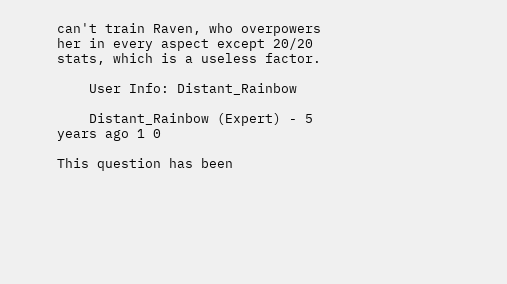can't train Raven, who overpowers her in every aspect except 20/20 stats, which is a useless factor.

    User Info: Distant_Rainbow

    Distant_Rainbow (Expert) - 5 years ago 1 0

This question has been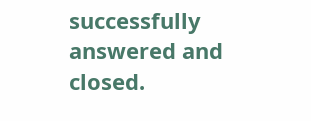successfully answered and closed.